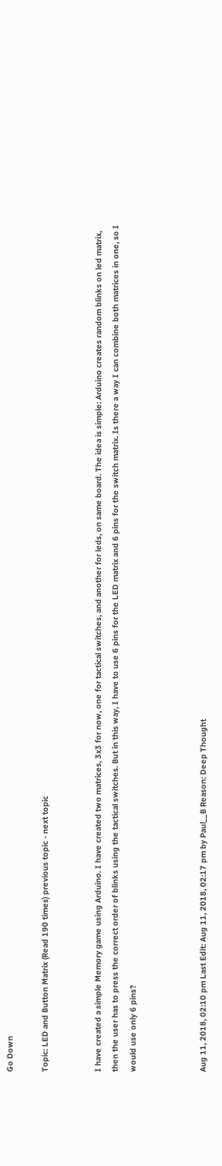Go Down

Topic: LED and Button Matrix (Read 190 times) previous topic - next topic


I have created a simple Memory game using Arduino. I have created two matrices, 3x3 for now, one for tactical switches, and another for leds, on same board. The idea is simple: Arduino creates random blinks on led matrix, then the user has to press the correct order of blinks using the tactical switches. But in this way, I have to use 6 pins for the LED matrix and 6 pins for the switch matrix. Is there a way I can combine both matrices in one, so I would use only 6 pins?



Aug 11, 2018, 02:10 pm Last Edit: Aug 11, 2018, 02:17 pm by Paul__B Reason: Deep Thought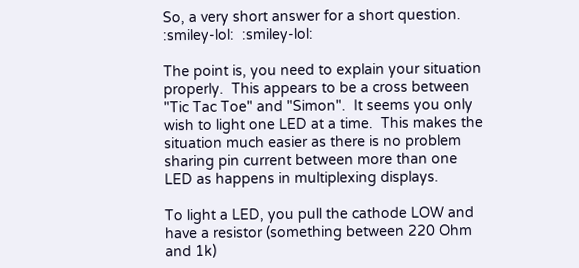So, a very short answer for a short question.   :smiley-lol:  :smiley-lol:

The point is, you need to explain your situation properly.  This appears to be a cross between "Tic Tac Toe" and "Simon".  It seems you only wish to light one LED at a time.  This makes the situation much easier as there is no problem sharing pin current between more than one LED as happens in multiplexing displays.

To light a LED, you pull the cathode LOW and have a resistor (something between 220 Ohm and 1k)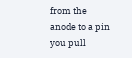from the anode to a pin you pull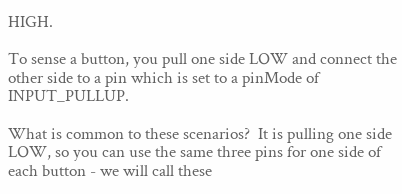HIGH.

To sense a button, you pull one side LOW and connect the other side to a pin which is set to a pinMode of INPUT_PULLUP.

What is common to these scenarios?  It is pulling one side LOW, so you can use the same three pins for one side of each button - we will call these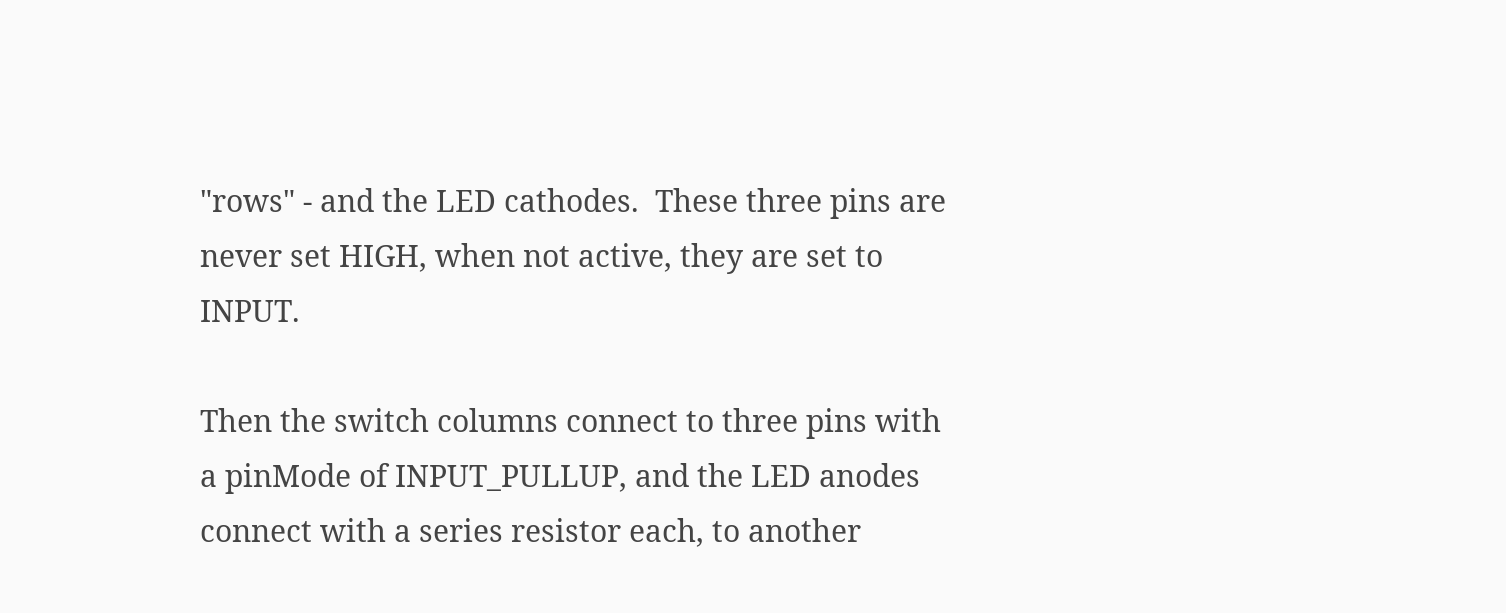"rows" - and the LED cathodes.  These three pins are never set HIGH, when not active, they are set to INPUT.

Then the switch columns connect to three pins with a pinMode of INPUT_PULLUP, and the LED anodes connect with a series resistor each, to another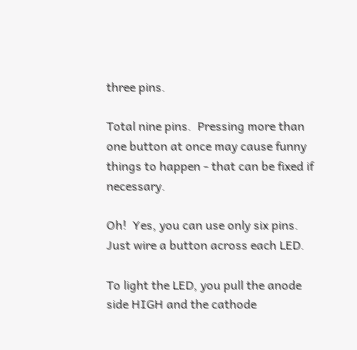three pins.

Total nine pins.  Pressing more than one button at once may cause funny things to happen - that can be fixed if necessary.

Oh!  Yes, you can use only six pins.  Just wire a button across each LED.

To light the LED, you pull the anode side HIGH and the cathode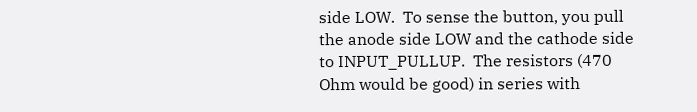side LOW.  To sense the button, you pull the anode side LOW and the cathode side to INPUT_PULLUP.  The resistors (470 Ohm would be good) in series with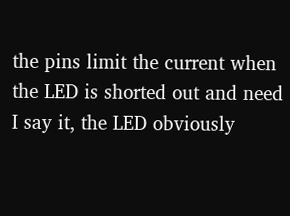the pins limit the current when the LED is shorted out and need I say it, the LED obviously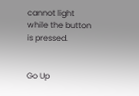cannot light while the button is pressed.


Go Up